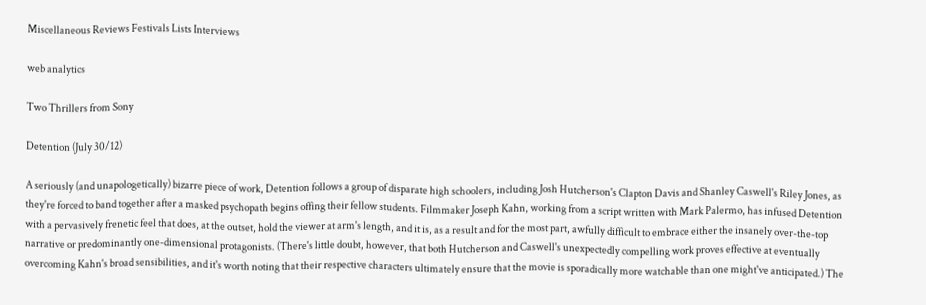Miscellaneous Reviews Festivals Lists Interviews

web analytics

Two Thrillers from Sony

Detention (July 30/12)

A seriously (and unapologetically) bizarre piece of work, Detention follows a group of disparate high schoolers, including Josh Hutcherson's Clapton Davis and Shanley Caswell's Riley Jones, as they're forced to band together after a masked psychopath begins offing their fellow students. Filmmaker Joseph Kahn, working from a script written with Mark Palermo, has infused Detention with a pervasively frenetic feel that does, at the outset, hold the viewer at arm's length, and it is, as a result and for the most part, awfully difficult to embrace either the insanely over-the-top narrative or predominantly one-dimensional protagonists. (There's little doubt, however, that both Hutcherson and Caswell's unexpectedly compelling work proves effective at eventually overcoming Kahn's broad sensibilities, and it's worth noting that their respective characters ultimately ensure that the movie is sporadically more watchable than one might've anticipated.) The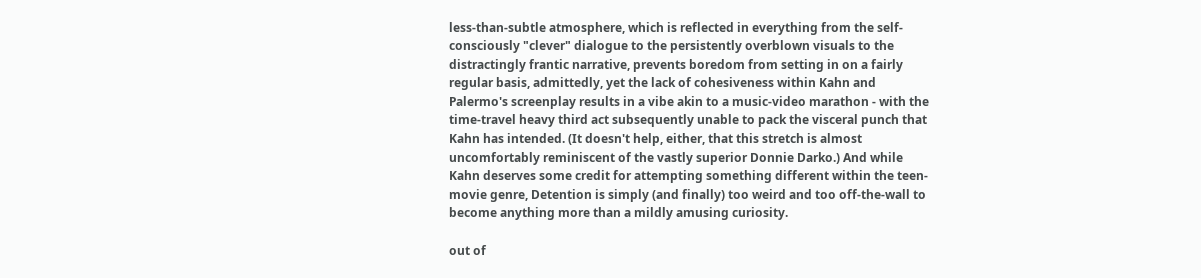less-than-subtle atmosphere, which is reflected in everything from the self-consciously "clever" dialogue to the persistently overblown visuals to the distractingly frantic narrative, prevents boredom from setting in on a fairly regular basis, admittedly, yet the lack of cohesiveness within Kahn and Palermo's screenplay results in a vibe akin to a music-video marathon - with the time-travel heavy third act subsequently unable to pack the visceral punch that Kahn has intended. (It doesn't help, either, that this stretch is almost uncomfortably reminiscent of the vastly superior Donnie Darko.) And while Kahn deserves some credit for attempting something different within the teen-movie genre, Detention is simply (and finally) too weird and too off-the-wall to become anything more than a mildly amusing curiosity.

out of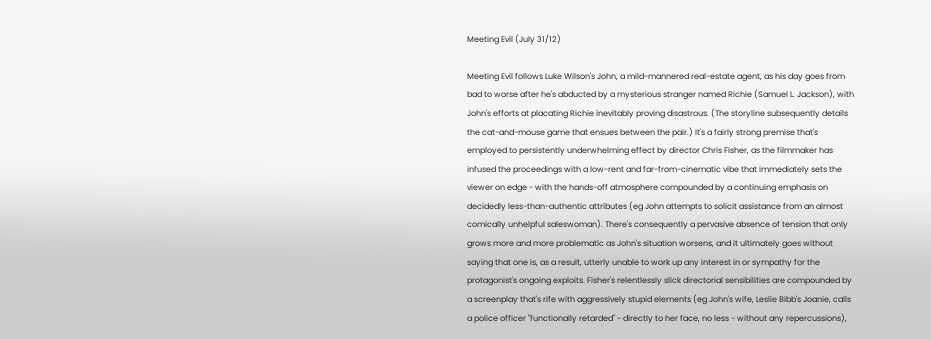Meeting Evil (July 31/12)

Meeting Evil follows Luke Wilson's John, a mild-mannered real-estate agent, as his day goes from bad to worse after he's abducted by a mysterious stranger named Richie (Samuel L. Jackson), with John's efforts at placating Richie inevitably proving disastrous. (The storyline subsequently details the cat-and-mouse game that ensues between the pair.) It's a fairly strong premise that's employed to persistently underwhelming effect by director Chris Fisher, as the filmmaker has infused the proceedings with a low-rent and far-from-cinematic vibe that immediately sets the viewer on edge - with the hands-off atmosphere compounded by a continuing emphasis on decidedly less-than-authentic attributes (eg John attempts to solicit assistance from an almost comically unhelpful saleswoman). There's consequently a pervasive absence of tension that only grows more and more problematic as John's situation worsens, and it ultimately goes without saying that one is, as a result, utterly unable to work up any interest in or sympathy for the protagonist's ongoing exploits. Fisher's relentlessly slick directorial sensibilities are compounded by a screenplay that's rife with aggressively stupid elements (eg John's wife, Leslie Bibb's Joanie, calls a police officer "functionally retarded" - directly to her face, no less - without any repercussions),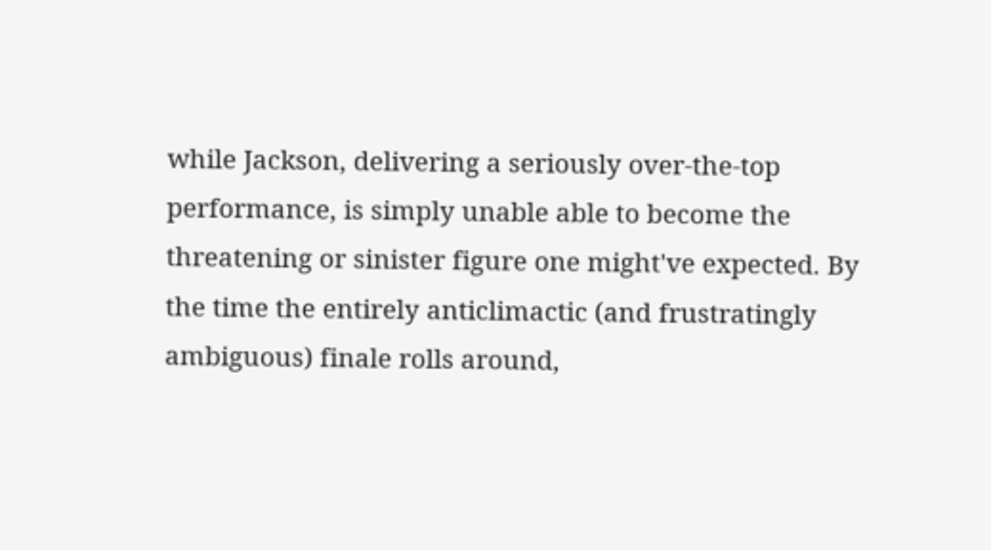while Jackson, delivering a seriously over-the-top performance, is simply unable able to become the threatening or sinister figure one might've expected. By the time the entirely anticlimactic (and frustratingly ambiguous) finale rolls around,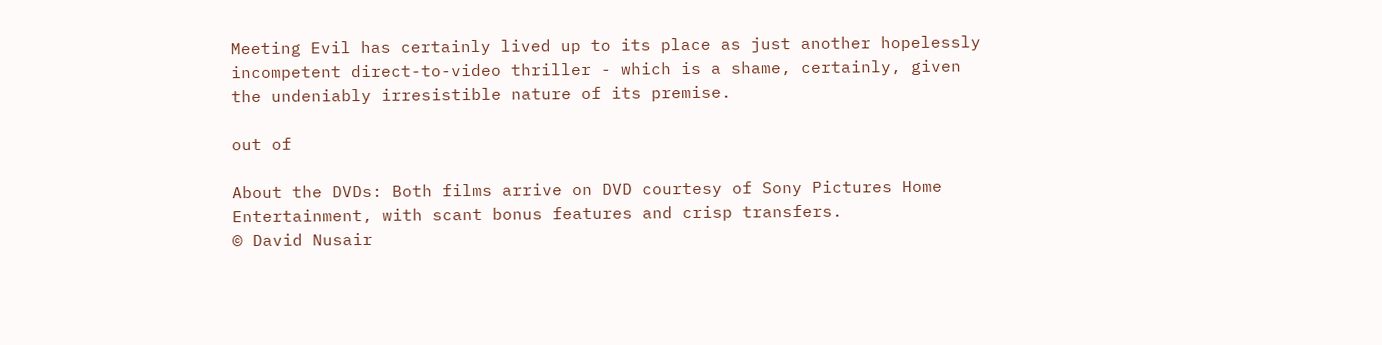Meeting Evil has certainly lived up to its place as just another hopelessly incompetent direct-to-video thriller - which is a shame, certainly, given the undeniably irresistible nature of its premise.

out of

About the DVDs: Both films arrive on DVD courtesy of Sony Pictures Home Entertainment, with scant bonus features and crisp transfers.
© David Nusair